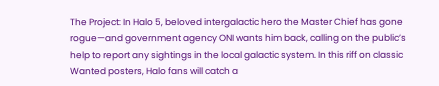The Project: In Halo 5, beloved intergalactic hero the Master Chief has gone rogue—and government agency ONI wants him back, calling on the public’s help to report any sightings in the local galactic system. In this riff on classic Wanted posters, Halo fans will catch a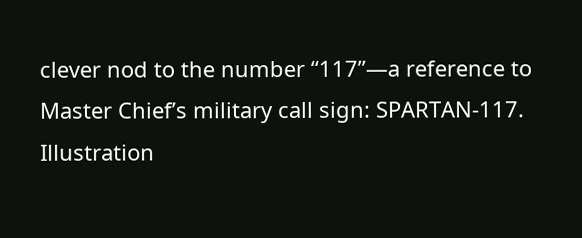clever nod to the number “117”—a reference to Master Chief’s military call sign: SPARTAN-117.
Illustration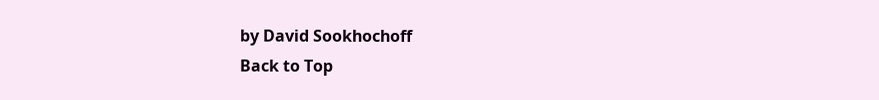by David Sookhochoff
Back to Top